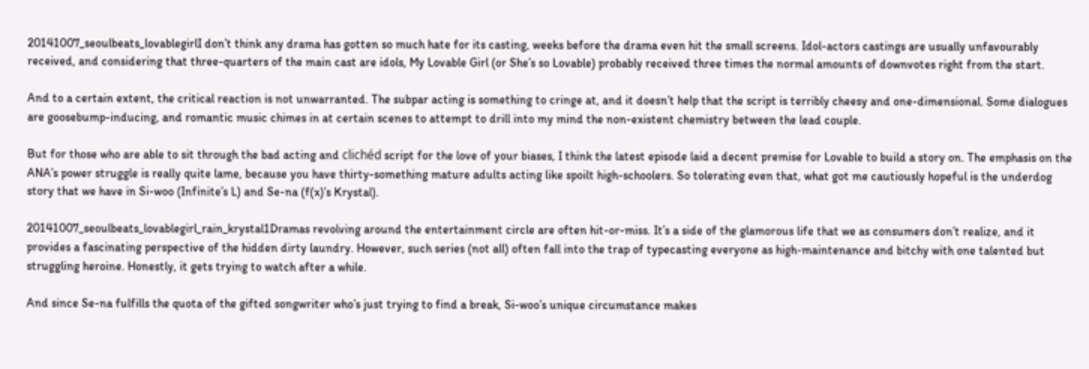20141007_seoulbeats_lovablegirlI don’t think any drama has gotten so much hate for its casting, weeks before the drama even hit the small screens. Idol-actors castings are usually unfavourably received, and considering that three-quarters of the main cast are idols, My Lovable Girl (or She’s so Lovable) probably received three times the normal amounts of downvotes right from the start.

And to a certain extent, the critical reaction is not unwarranted. The subpar acting is something to cringe at, and it doesn’t help that the script is terribly cheesy and one-dimensional. Some dialogues are goosebump-inducing, and romantic music chimes in at certain scenes to attempt to drill into my mind the non-existent chemistry between the lead couple.

But for those who are able to sit through the bad acting and clichéd script for the love of your biases, I think the latest episode laid a decent premise for Lovable to build a story on. The emphasis on the ANA’s power struggle is really quite lame, because you have thirty-something mature adults acting like spoilt high-schoolers. So tolerating even that, what got me cautiously hopeful is the underdog story that we have in Si-woo (Infinite’s L) and Se-na (f(x)’s Krystal).

20141007_seoulbeats_lovablegirl_rain_krystal1Dramas revolving around the entertainment circle are often hit-or-miss. It’s a side of the glamorous life that we as consumers don’t realize, and it provides a fascinating perspective of the hidden dirty laundry. However, such series (not all) often fall into the trap of typecasting everyone as high-maintenance and bitchy with one talented but struggling heroine. Honestly, it gets trying to watch after a while.

And since Se-na fulfills the quota of the gifted songwriter who’s just trying to find a break, Si-woo’s unique circumstance makes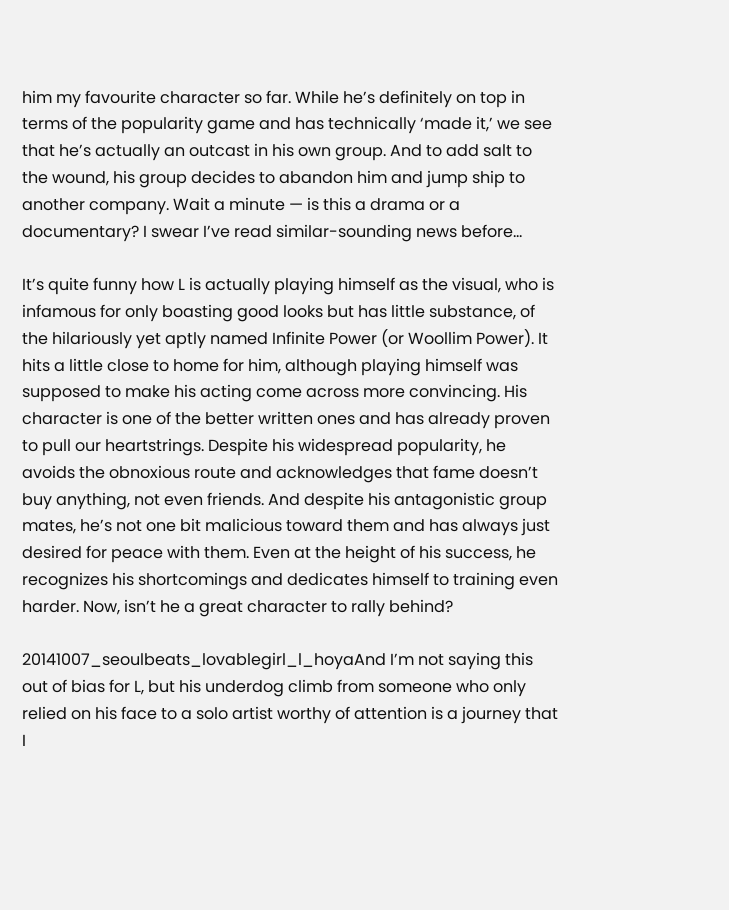him my favourite character so far. While he’s definitely on top in terms of the popularity game and has technically ‘made it,’ we see that he’s actually an outcast in his own group. And to add salt to the wound, his group decides to abandon him and jump ship to another company. Wait a minute — is this a drama or a documentary? I swear I’ve read similar-sounding news before…

It’s quite funny how L is actually playing himself as the visual, who is infamous for only boasting good looks but has little substance, of the hilariously yet aptly named Infinite Power (or Woollim Power). It hits a little close to home for him, although playing himself was supposed to make his acting come across more convincing. His character is one of the better written ones and has already proven to pull our heartstrings. Despite his widespread popularity, he avoids the obnoxious route and acknowledges that fame doesn’t buy anything, not even friends. And despite his antagonistic group mates, he’s not one bit malicious toward them and has always just desired for peace with them. Even at the height of his success, he recognizes his shortcomings and dedicates himself to training even harder. Now, isn’t he a great character to rally behind?

20141007_seoulbeats_lovablegirl_l_hoyaAnd I’m not saying this out of bias for L, but his underdog climb from someone who only relied on his face to a solo artist worthy of attention is a journey that I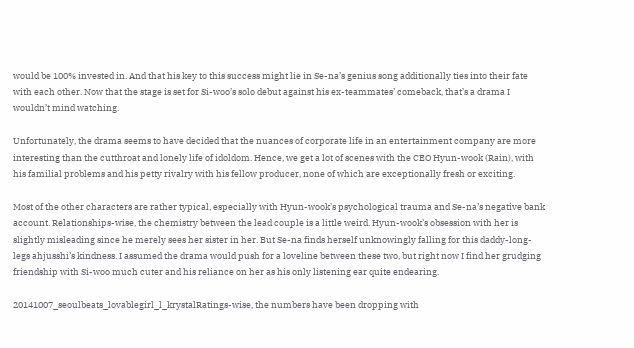would be 100% invested in. And that his key to this success might lie in Se-na’s genius song additionally ties into their fate with each other. Now that the stage is set for Si-woo’s solo debut against his ex-teammates’ comeback, that’s a drama I wouldn’t mind watching.

Unfortunately, the drama seems to have decided that the nuances of corporate life in an entertainment company are more interesting than the cutthroat and lonely life of idoldom. Hence, we get a lot of scenes with the CEO Hyun-wook (Rain), with his familial problems and his petty rivalry with his fellow producer, none of which are exceptionally fresh or exciting.

Most of the other characters are rather typical, especially with Hyun-wook’s psychological trauma and Se-na’s negative bank account. Relationships-wise, the chemistry between the lead couple is a little weird. Hyun-wook’s obsession with her is slightly misleading since he merely sees her sister in her. But Se-na finds herself unknowingly falling for this daddy-long-legs ahjusshi’s kindness. I assumed the drama would push for a loveline between these two, but right now I find her grudging friendship with Si-woo much cuter and his reliance on her as his only listening ear quite endearing.

20141007_seoulbeats_lovablegirl_l_krystalRatings-wise, the numbers have been dropping with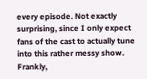every episode. Not exactly surprising, since I only expect fans of the cast to actually tune into this rather messy show. Frankly,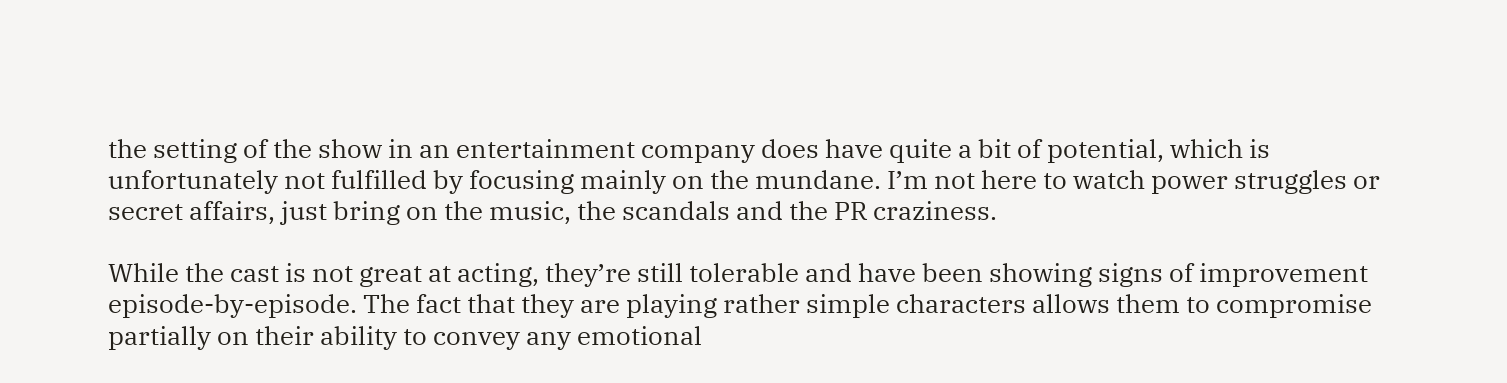the setting of the show in an entertainment company does have quite a bit of potential, which is unfortunately not fulfilled by focusing mainly on the mundane. I’m not here to watch power struggles or secret affairs, just bring on the music, the scandals and the PR craziness.

While the cast is not great at acting, they’re still tolerable and have been showing signs of improvement episode-by-episode. The fact that they are playing rather simple characters allows them to compromise partially on their ability to convey any emotional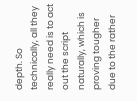depth. So technically, all they really need is to act out the script naturally, which is proving tougher due to the rather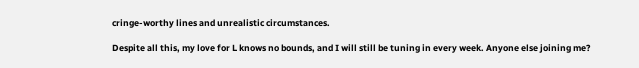cringe-worthy lines and unrealistic circumstances.

Despite all this, my love for L knows no bounds, and I will still be tuning in every week. Anyone else joining me?